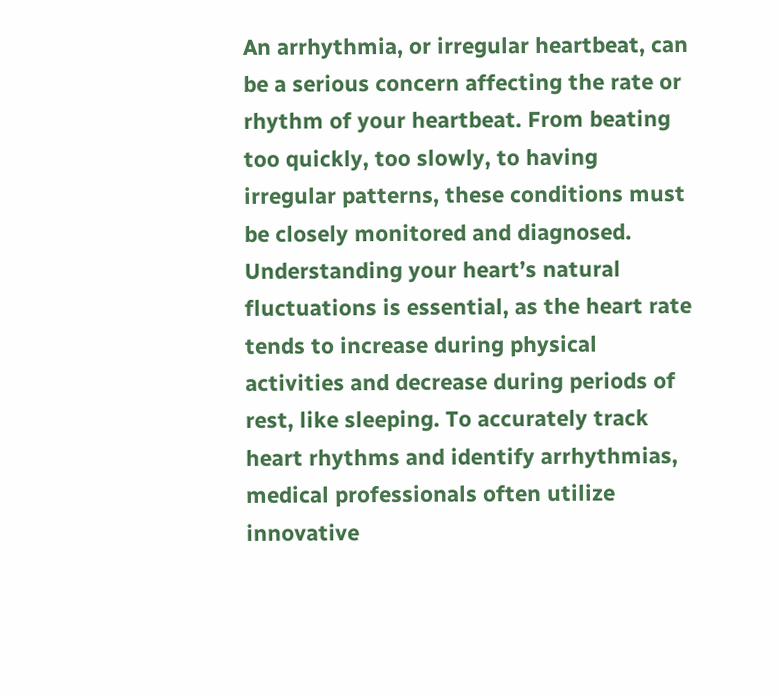An arrhythmia, or irregular heartbeat, can be a serious concern affecting the rate or rhythm of your heartbeat. From beating too quickly, too slowly, to having irregular patterns, these conditions must be closely monitored and diagnosed. Understanding your heart’s natural fluctuations is essential, as the heart rate tends to increase during physical activities and decrease during periods of rest, like sleeping. To accurately track heart rhythms and identify arrhythmias, medical professionals often utilize innovative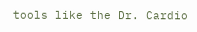tools like the Dr. Cardio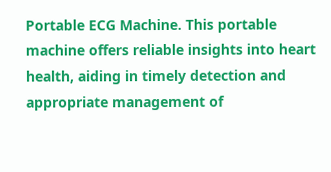Portable ECG Machine. This portable machine offers reliable insights into heart health, aiding in timely detection and appropriate management of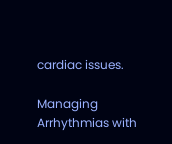cardiac issues.

Managing Arrhythmias with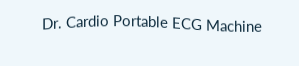Dr. Cardio Portable ECG Machine